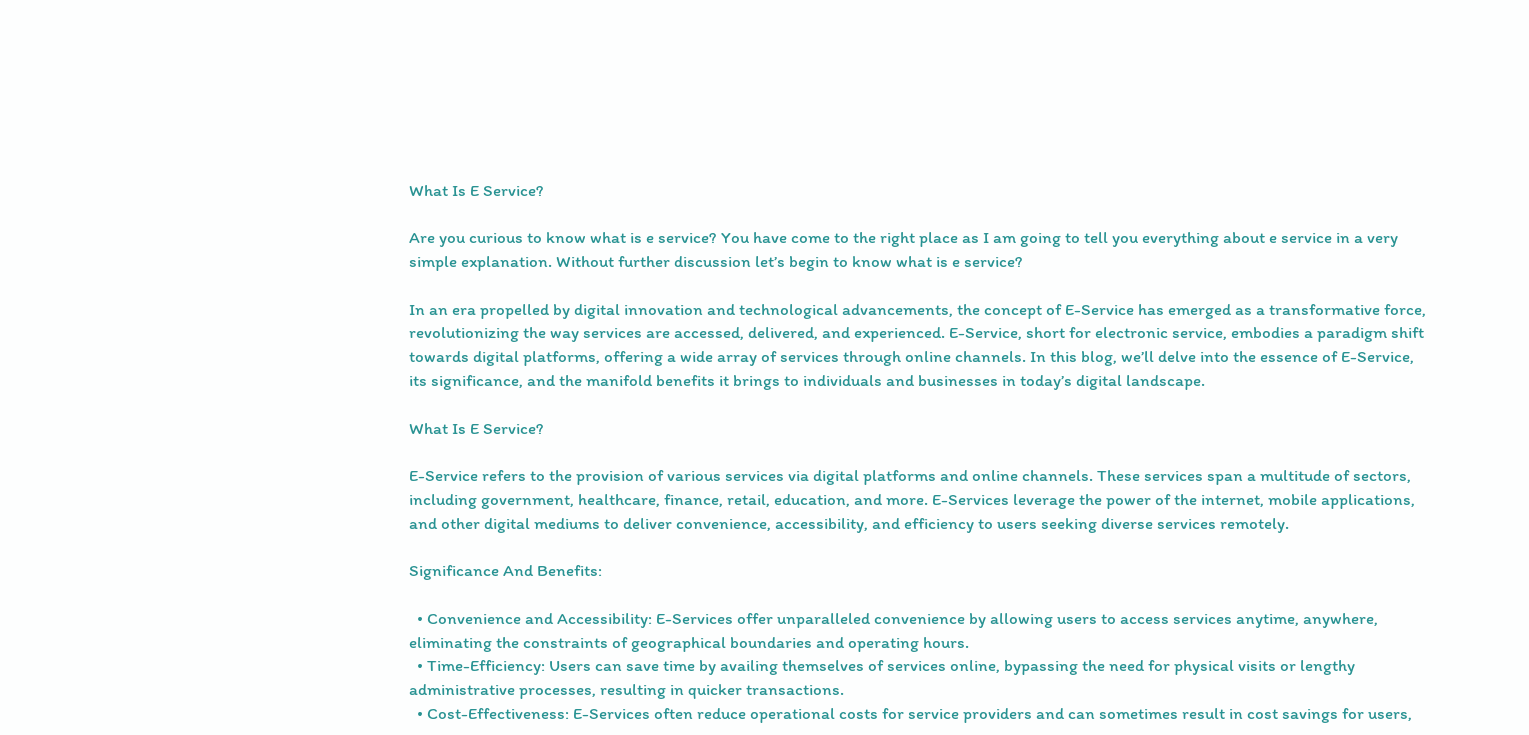What Is E Service?

Are you curious to know what is e service? You have come to the right place as I am going to tell you everything about e service in a very simple explanation. Without further discussion let’s begin to know what is e service?

In an era propelled by digital innovation and technological advancements, the concept of E-Service has emerged as a transformative force, revolutionizing the way services are accessed, delivered, and experienced. E-Service, short for electronic service, embodies a paradigm shift towards digital platforms, offering a wide array of services through online channels. In this blog, we’ll delve into the essence of E-Service, its significance, and the manifold benefits it brings to individuals and businesses in today’s digital landscape.

What Is E Service?

E-Service refers to the provision of various services via digital platforms and online channels. These services span a multitude of sectors, including government, healthcare, finance, retail, education, and more. E-Services leverage the power of the internet, mobile applications, and other digital mediums to deliver convenience, accessibility, and efficiency to users seeking diverse services remotely.

Significance And Benefits:

  • Convenience and Accessibility: E-Services offer unparalleled convenience by allowing users to access services anytime, anywhere, eliminating the constraints of geographical boundaries and operating hours.
  • Time-Efficiency: Users can save time by availing themselves of services online, bypassing the need for physical visits or lengthy administrative processes, resulting in quicker transactions.
  • Cost-Effectiveness: E-Services often reduce operational costs for service providers and can sometimes result in cost savings for users,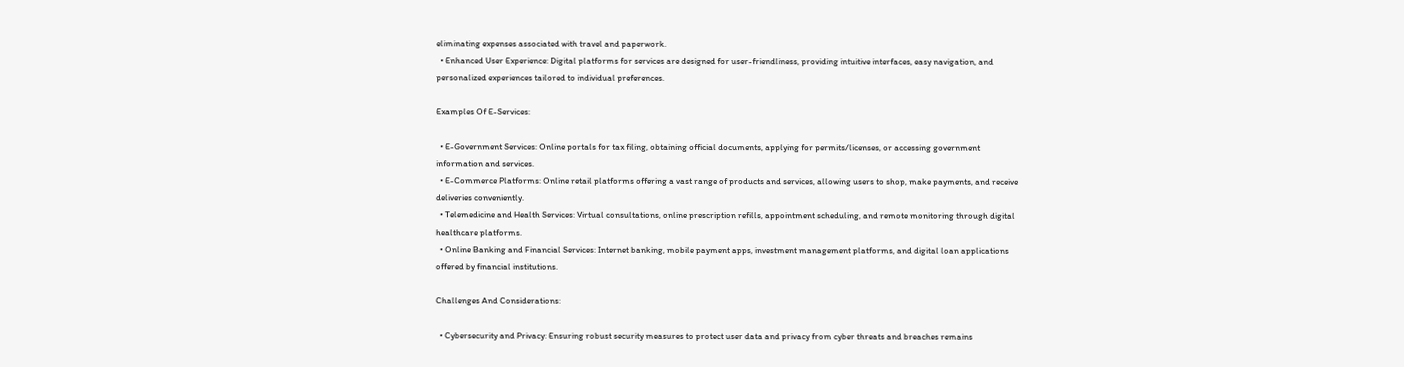eliminating expenses associated with travel and paperwork.
  • Enhanced User Experience: Digital platforms for services are designed for user-friendliness, providing intuitive interfaces, easy navigation, and personalized experiences tailored to individual preferences.

Examples Of E-Services:

  • E-Government Services: Online portals for tax filing, obtaining official documents, applying for permits/licenses, or accessing government information and services.
  • E-Commerce Platforms: Online retail platforms offering a vast range of products and services, allowing users to shop, make payments, and receive deliveries conveniently.
  • Telemedicine and Health Services: Virtual consultations, online prescription refills, appointment scheduling, and remote monitoring through digital healthcare platforms.
  • Online Banking and Financial Services: Internet banking, mobile payment apps, investment management platforms, and digital loan applications offered by financial institutions.

Challenges And Considerations:

  • Cybersecurity and Privacy: Ensuring robust security measures to protect user data and privacy from cyber threats and breaches remains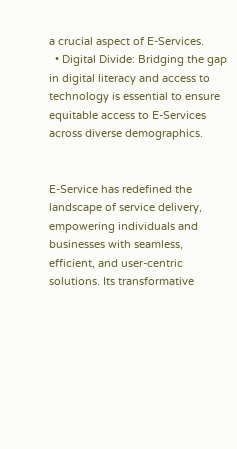a crucial aspect of E-Services.
  • Digital Divide: Bridging the gap in digital literacy and access to technology is essential to ensure equitable access to E-Services across diverse demographics.


E-Service has redefined the landscape of service delivery, empowering individuals and businesses with seamless, efficient, and user-centric solutions. Its transformative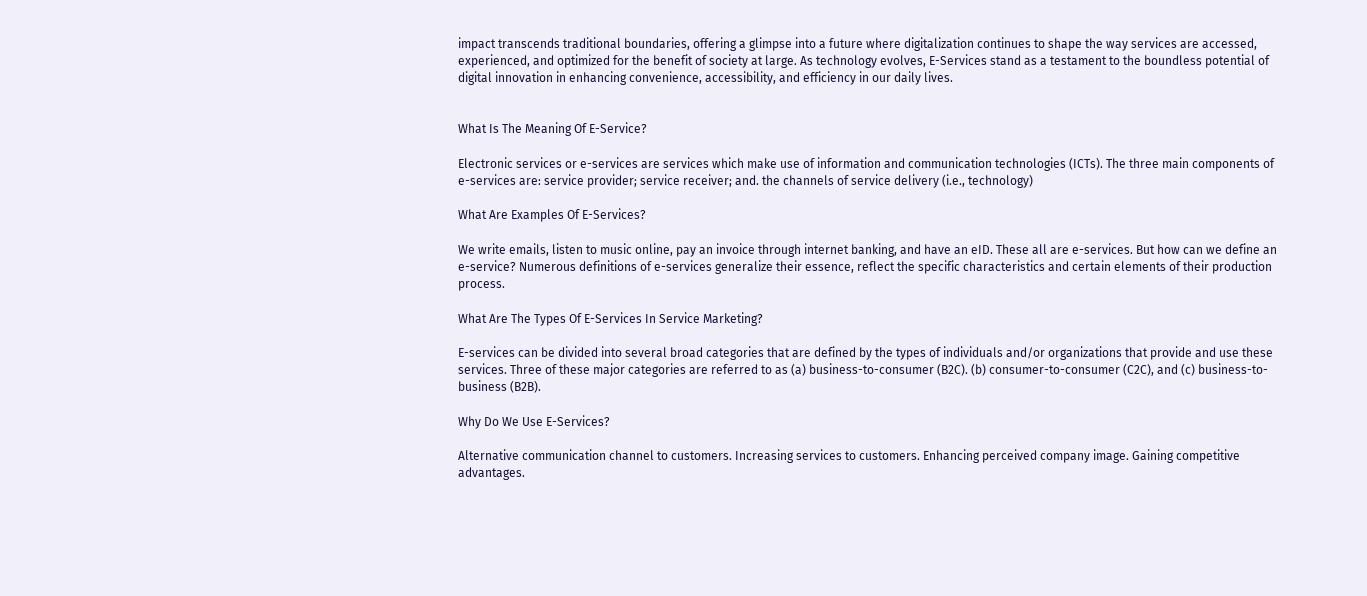impact transcends traditional boundaries, offering a glimpse into a future where digitalization continues to shape the way services are accessed, experienced, and optimized for the benefit of society at large. As technology evolves, E-Services stand as a testament to the boundless potential of digital innovation in enhancing convenience, accessibility, and efficiency in our daily lives.


What Is The Meaning Of E-Service?

Electronic services or e-services are services which make use of information and communication technologies (ICTs). The three main components of e-services are: service provider; service receiver; and. the channels of service delivery (i.e., technology)

What Are Examples Of E-Services?

We write emails, listen to music online, pay an invoice through internet banking, and have an eID. These all are e-services. But how can we define an e-service? Numerous definitions of e-services generalize their essence, reflect the specific characteristics and certain elements of their production process.

What Are The Types Of E-Services In Service Marketing?

E-services can be divided into several broad categories that are defined by the types of individuals and/or organizations that provide and use these services. Three of these major categories are referred to as (a) business-to-consumer (B2C). (b) consumer-to-consumer (C2C), and (c) business-to-business (B2B).

Why Do We Use E-Services?

Alternative communication channel to customers. Increasing services to customers. Enhancing perceived company image. Gaining competitive advantages.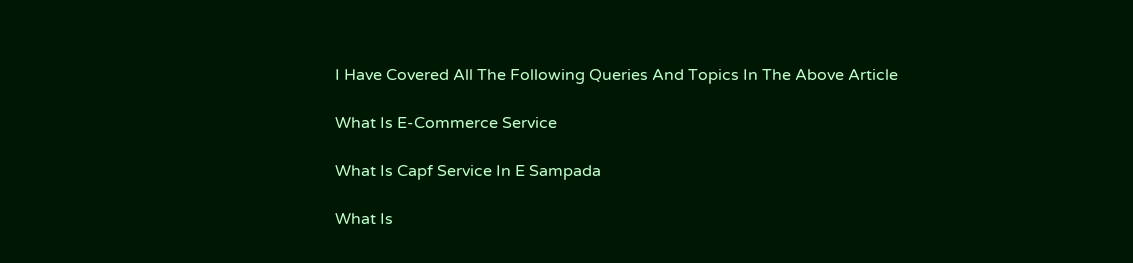I Have Covered All The Following Queries And Topics In The Above Article

What Is E-Commerce Service

What Is Capf Service In E Sampada

What Is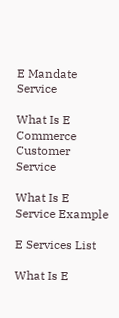E Mandate Service

What Is E Commerce Customer Service

What Is E Service Example

E Services List

What Is E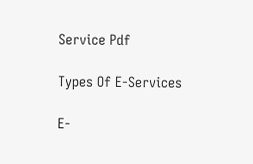Service Pdf

Types Of E-Services

E-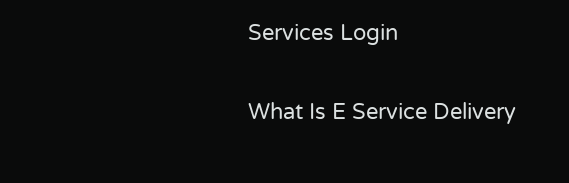Services Login

What Is E Service Delivery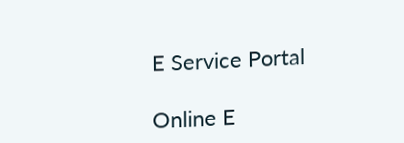E Service Portal

Online E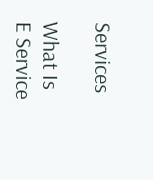Services

What Is E Service